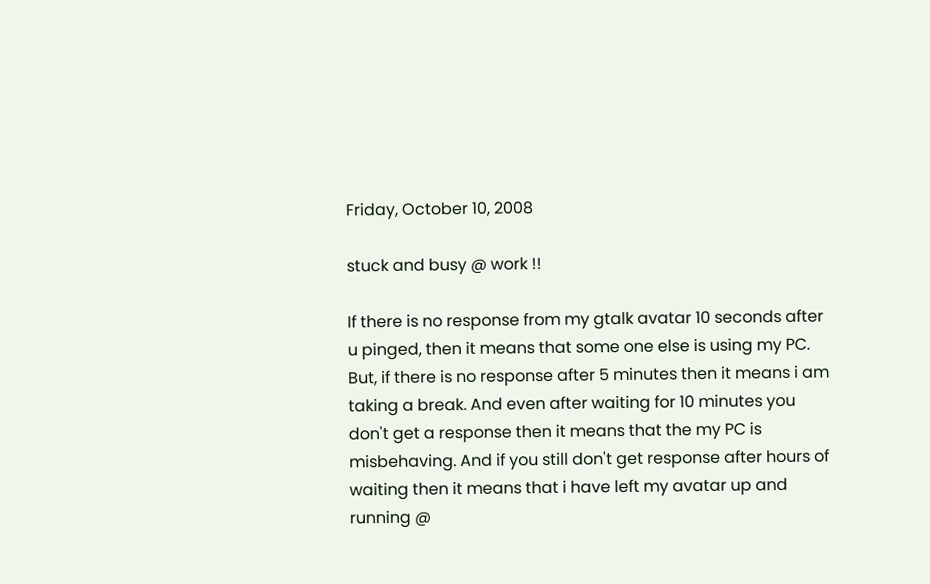Friday, October 10, 2008

stuck and busy @ work !!

If there is no response from my gtalk avatar 10 seconds after u pinged, then it means that some one else is using my PC. But, if there is no response after 5 minutes then it means i am taking a break. And even after waiting for 10 minutes you don't get a response then it means that the my PC is misbehaving. And if you still don't get response after hours of waiting then it means that i have left my avatar up and running @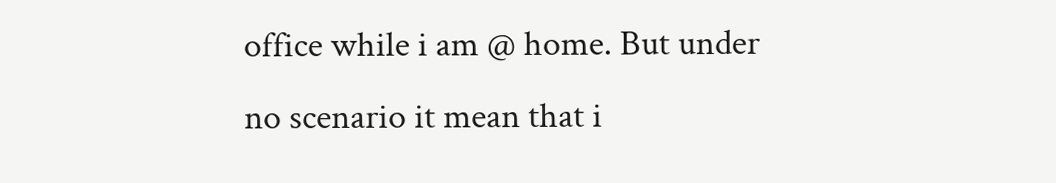office while i am @ home. But under no scenario it mean that i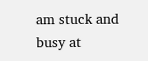am stuck and busy at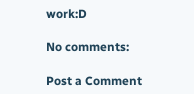work:D

No comments:

Post a Comment